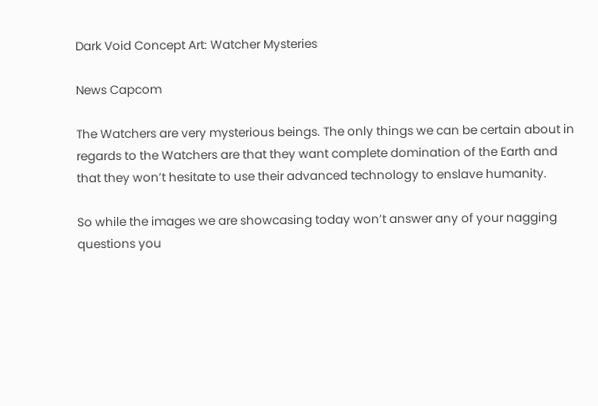Dark Void Concept Art: Watcher Mysteries

News Capcom

The Watchers are very mysterious beings. The only things we can be certain about in regards to the Watchers are that they want complete domination of the Earth and that they won’t hesitate to use their advanced technology to enslave humanity.

So while the images we are showcasing today won’t answer any of your nagging questions you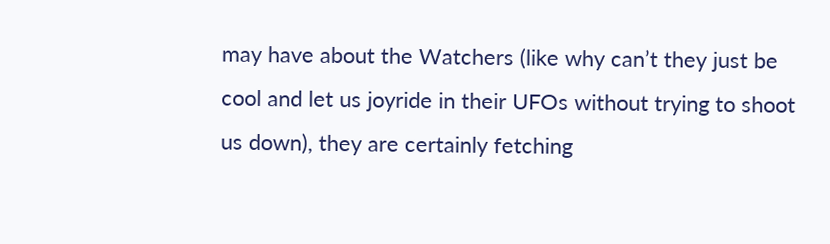may have about the Watchers (like why can’t they just be cool and let us joyride in their UFOs without trying to shoot us down), they are certainly fetching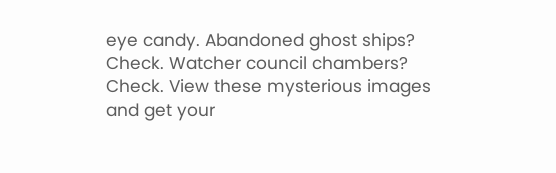eye candy. Abandoned ghost ships? Check. Watcher council chambers? Check. View these mysterious images and get your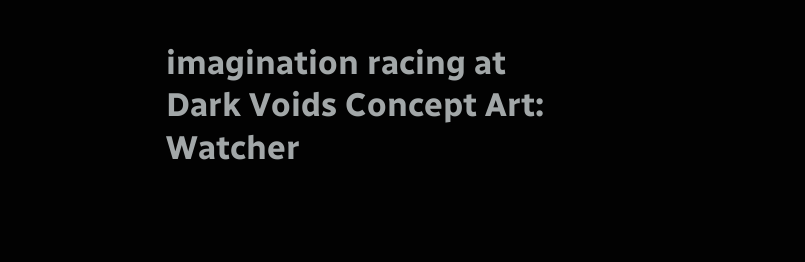imagination racing at Dark Voids Concept Art: Watcher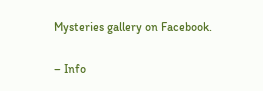Mysteries gallery on Facebook.

– Info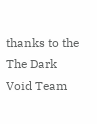thanks to the The Dark Void Team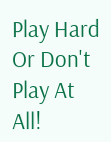Play Hard Or Don't Play At All!